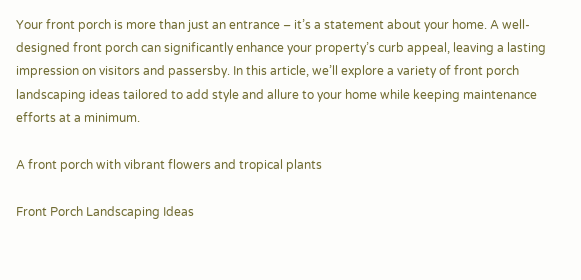Your front porch is more than just an entrance – it’s a statement about your home. A well-designed front porch can significantly enhance your property’s curb appeal, leaving a lasting impression on visitors and passersby. In this article, we’ll explore a variety of front porch landscaping ideas tailored to add style and allure to your home while keeping maintenance efforts at a minimum.

A front porch with vibrant flowers and tropical plants

Front Porch Landscaping Ideas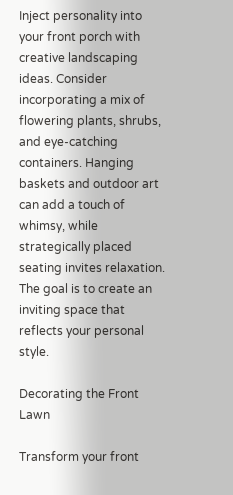Inject personality into your front porch with creative landscaping ideas. Consider incorporating a mix of flowering plants, shrubs, and eye-catching containers. Hanging baskets and outdoor art can add a touch of whimsy, while strategically placed seating invites relaxation. The goal is to create an inviting space that reflects your personal style.

Decorating the Front Lawn

Transform your front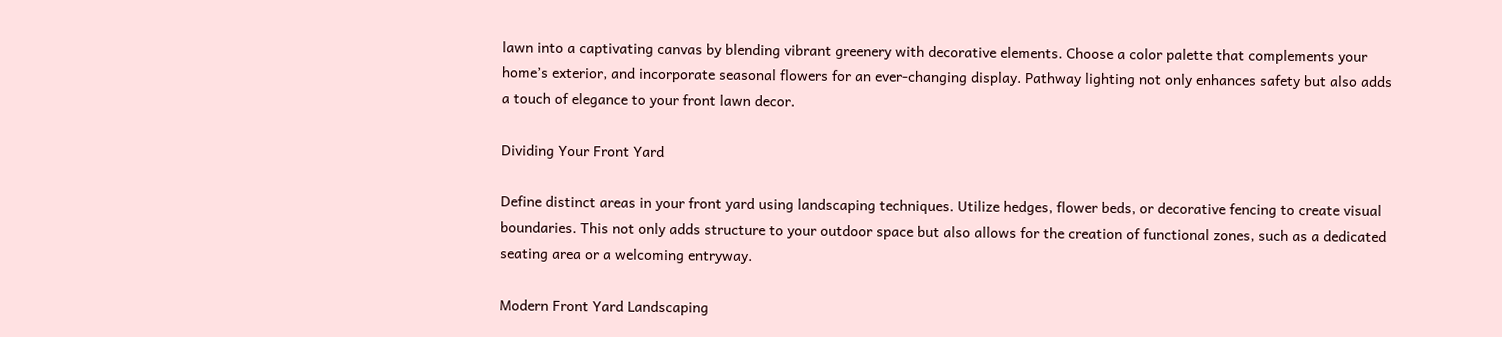lawn into a captivating canvas by blending vibrant greenery with decorative elements. Choose a color palette that complements your home’s exterior, and incorporate seasonal flowers for an ever-changing display. Pathway lighting not only enhances safety but also adds a touch of elegance to your front lawn decor.

Dividing Your Front Yard

Define distinct areas in your front yard using landscaping techniques. Utilize hedges, flower beds, or decorative fencing to create visual boundaries. This not only adds structure to your outdoor space but also allows for the creation of functional zones, such as a dedicated seating area or a welcoming entryway.

Modern Front Yard Landscaping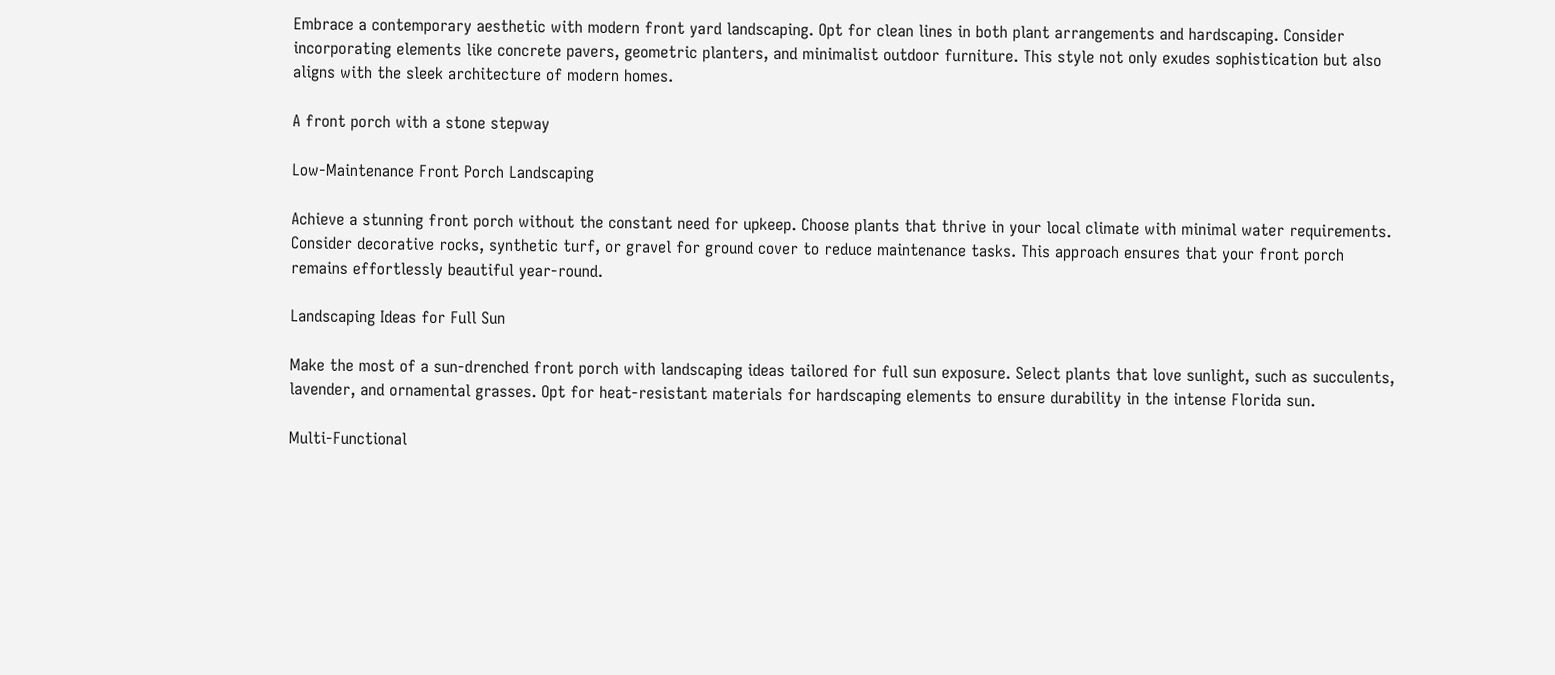Embrace a contemporary aesthetic with modern front yard landscaping. Opt for clean lines in both plant arrangements and hardscaping. Consider incorporating elements like concrete pavers, geometric planters, and minimalist outdoor furniture. This style not only exudes sophistication but also aligns with the sleek architecture of modern homes.

A front porch with a stone stepway

Low-Maintenance Front Porch Landscaping

Achieve a stunning front porch without the constant need for upkeep. Choose plants that thrive in your local climate with minimal water requirements. Consider decorative rocks, synthetic turf, or gravel for ground cover to reduce maintenance tasks. This approach ensures that your front porch remains effortlessly beautiful year-round.

Landscaping Ideas for Full Sun

Make the most of a sun-drenched front porch with landscaping ideas tailored for full sun exposure. Select plants that love sunlight, such as succulents, lavender, and ornamental grasses. Opt for heat-resistant materials for hardscaping elements to ensure durability in the intense Florida sun.

Multi-Functional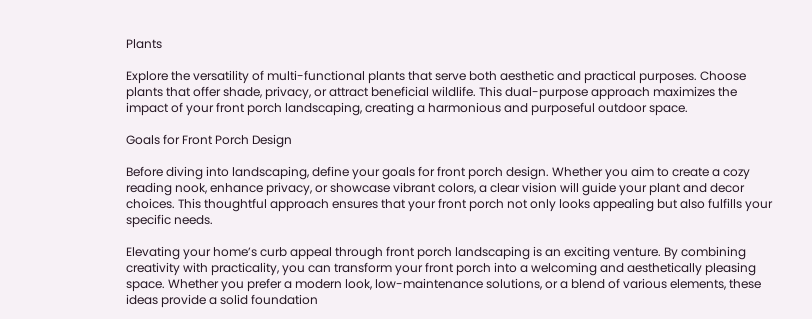Plants

Explore the versatility of multi-functional plants that serve both aesthetic and practical purposes. Choose plants that offer shade, privacy, or attract beneficial wildlife. This dual-purpose approach maximizes the impact of your front porch landscaping, creating a harmonious and purposeful outdoor space.

Goals for Front Porch Design

Before diving into landscaping, define your goals for front porch design. Whether you aim to create a cozy reading nook, enhance privacy, or showcase vibrant colors, a clear vision will guide your plant and decor choices. This thoughtful approach ensures that your front porch not only looks appealing but also fulfills your specific needs.

Elevating your home’s curb appeal through front porch landscaping is an exciting venture. By combining creativity with practicality, you can transform your front porch into a welcoming and aesthetically pleasing space. Whether you prefer a modern look, low-maintenance solutions, or a blend of various elements, these ideas provide a solid foundation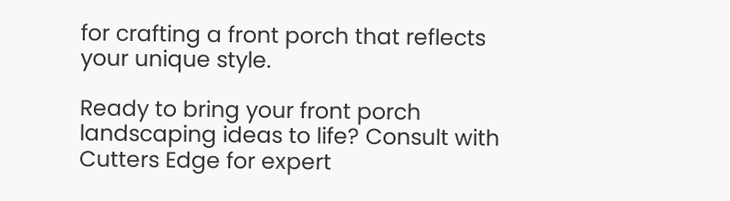for crafting a front porch that reflects your unique style.

Ready to bring your front porch landscaping ideas to life? Consult with Cutters Edge for expert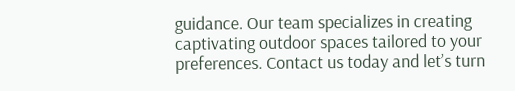guidance. Our team specializes in creating captivating outdoor spaces tailored to your preferences. Contact us today and let’s turn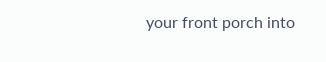your front porch into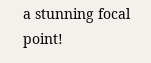a stunning focal point!